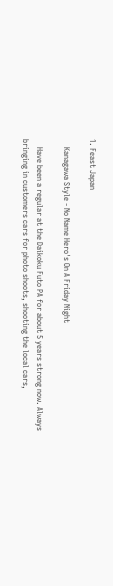1. Feast Japan

    Kanagawa Style - No Name Hero's On A Friday Night

    Have been a regular at the Daikoku Futo PA for about 5 years strong now. Always bringing in customers cars for photo shoots, shooting the local cars,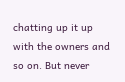chatting up it up with the owners and so on. But never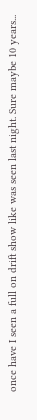once have I seen a full on drift show like was seen last night. Sure maybe 10 years...